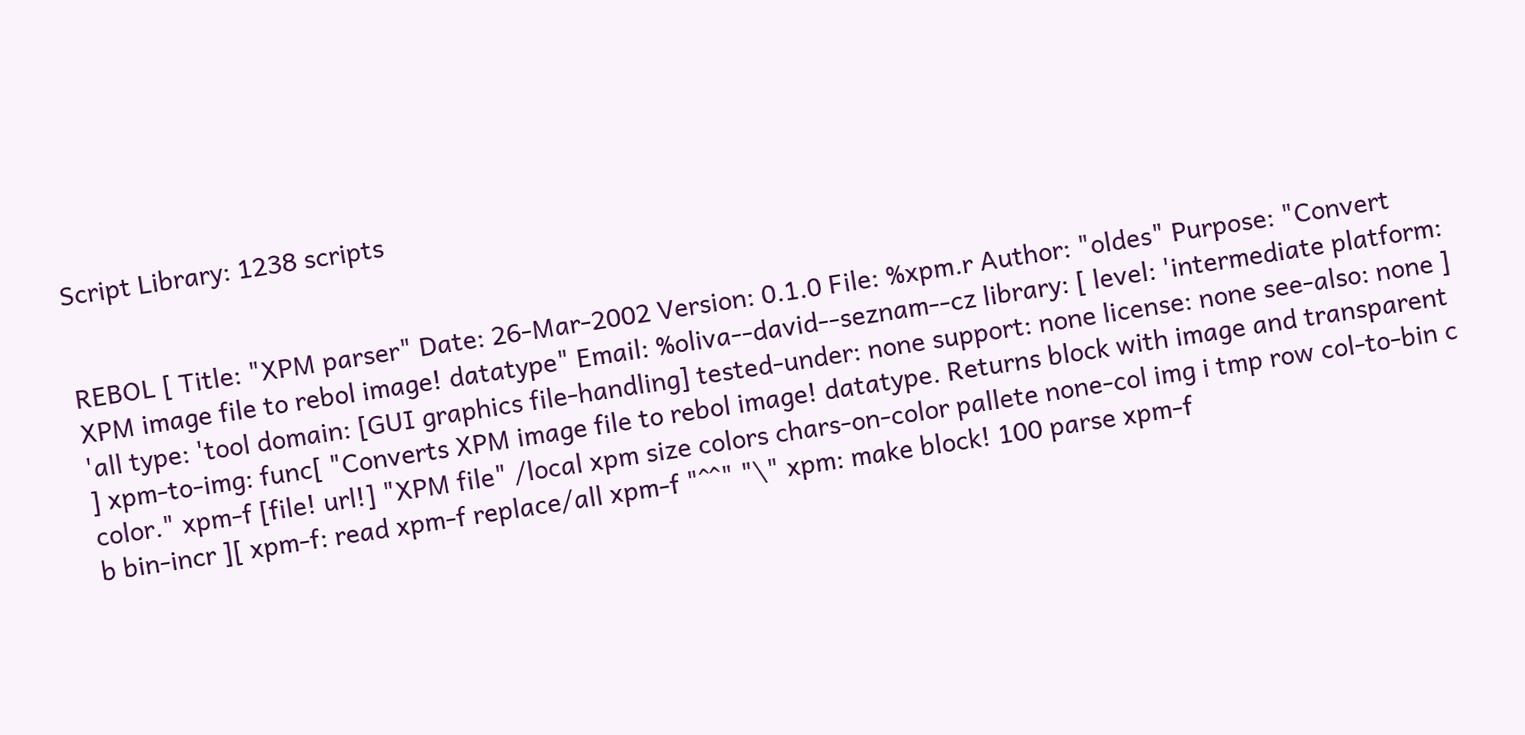Script Library: 1238 scripts


REBOL [ Title: "XPM parser" Date: 26-Mar-2002 Version: 0.1.0 File: %xpm.r Author: "oldes" Purpose: "Convert XPM image file to rebol image! datatype" Email: %oliva--david--seznam--cz library: [ level: 'intermediate platform: 'all type: 'tool domain: [GUI graphics file-handling] tested-under: none support: none license: none see-also: none ] ] xpm-to-img: func[ "Converts XPM image file to rebol image! datatype. Returns block with image and transparent color." xpm-f [file! url!] "XPM file" /local xpm size colors chars-on-color pallete none-col img i tmp row col-to-bin c b bin-incr ][ xpm-f: read xpm-f replace/all xpm-f "^^" "\" xpm: make block! 100 parse xpm-f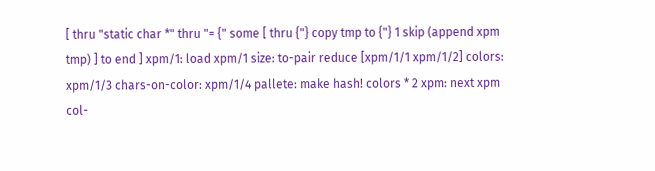[ thru "static char *" thru "= {" some [ thru {"} copy tmp to {"} 1 skip (append xpm tmp) ] to end ] xpm/1: load xpm/1 size: to-pair reduce [xpm/1/1 xpm/1/2] colors: xpm/1/3 chars-on-color: xpm/1/4 pallete: make hash! colors * 2 xpm: next xpm col-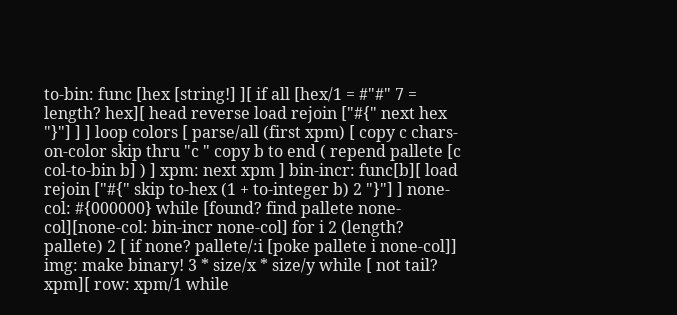to-bin: func [hex [string!] ][ if all [hex/1 = #"#" 7 = length? hex][ head reverse load rejoin ["#{" next hex "}"] ] ] loop colors [ parse/all (first xpm) [ copy c chars-on-color skip thru "c " copy b to end ( repend pallete [c col-to-bin b] ) ] xpm: next xpm ] bin-incr: func[b][ load rejoin ["#{" skip to-hex (1 + to-integer b) 2 "}"] ] none-col: #{000000} while [found? find pallete none-col][none-col: bin-incr none-col] for i 2 (length? pallete) 2 [ if none? pallete/:i [poke pallete i none-col]] img: make binary! 3 * size/x * size/y while [ not tail? xpm][ row: xpm/1 while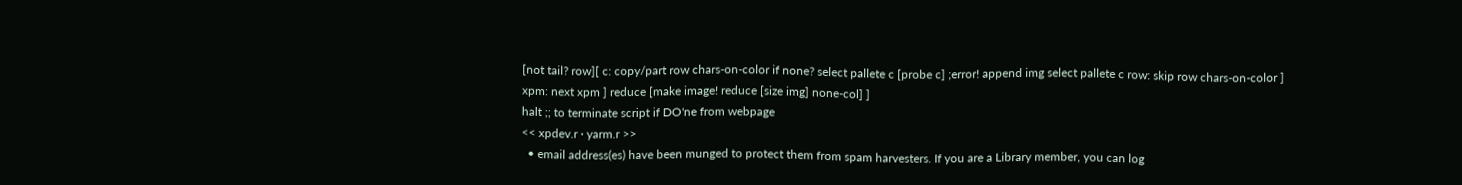[not tail? row][ c: copy/part row chars-on-color if none? select pallete c [probe c] ;error! append img select pallete c row: skip row chars-on-color ] xpm: next xpm ] reduce [make image! reduce [size img] none-col] ]
halt ;; to terminate script if DO'ne from webpage
<< xpdev.r · yarm.r >>
  • email address(es) have been munged to protect them from spam harvesters. If you are a Library member, you can log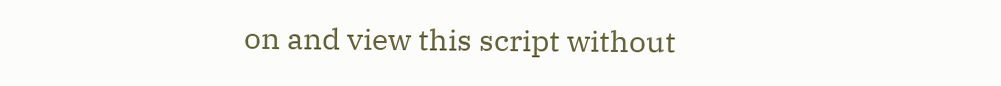on and view this script without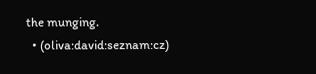the munging.
  • (oliva:david:seznam:cz)